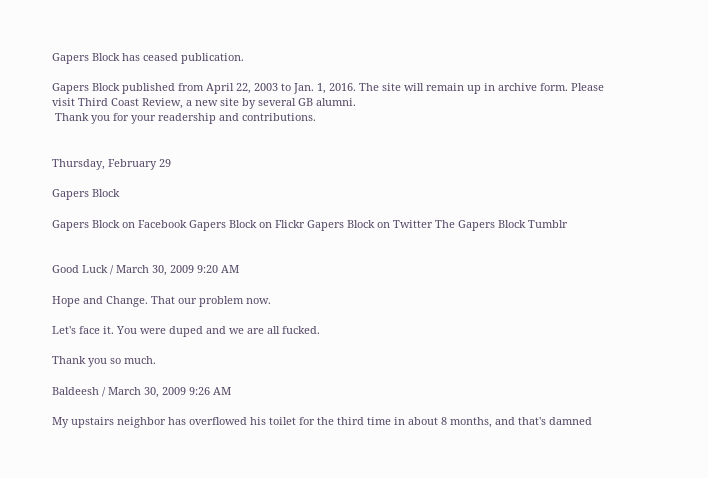Gapers Block has ceased publication.

Gapers Block published from April 22, 2003 to Jan. 1, 2016. The site will remain up in archive form. Please visit Third Coast Review, a new site by several GB alumni.
 Thank you for your readership and contributions.


Thursday, February 29

Gapers Block

Gapers Block on Facebook Gapers Block on Flickr Gapers Block on Twitter The Gapers Block Tumblr


Good Luck / March 30, 2009 9:20 AM

Hope and Change. That our problem now.

Let's face it. You were duped and we are all fucked.

Thank you so much.

Baldeesh / March 30, 2009 9:26 AM

My upstairs neighbor has overflowed his toilet for the third time in about 8 months, and that's damned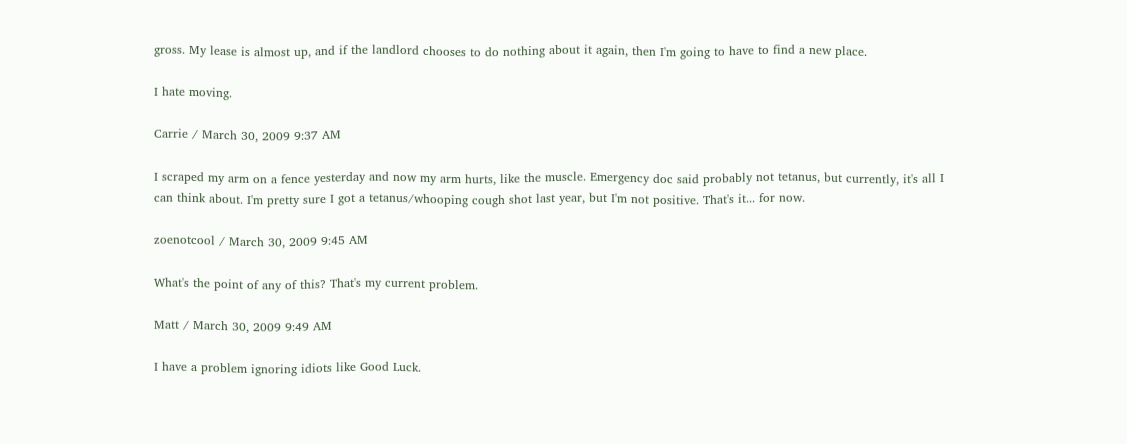gross. My lease is almost up, and if the landlord chooses to do nothing about it again, then I'm going to have to find a new place.

I hate moving.

Carrie / March 30, 2009 9:37 AM

I scraped my arm on a fence yesterday and now my arm hurts, like the muscle. Emergency doc said probably not tetanus, but currently, it's all I can think about. I'm pretty sure I got a tetanus/whooping cough shot last year, but I'm not positive. That's it... for now.

zoenotcool / March 30, 2009 9:45 AM

What's the point of any of this? That's my current problem.

Matt / March 30, 2009 9:49 AM

I have a problem ignoring idiots like Good Luck.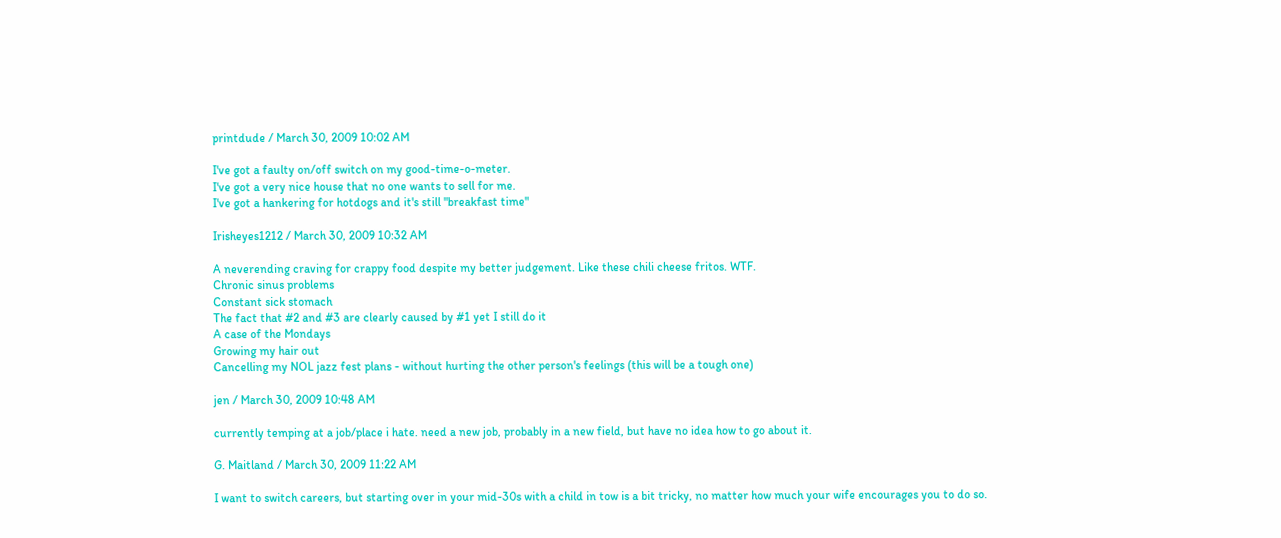printdude / March 30, 2009 10:02 AM

I've got a faulty on/off switch on my good-time-o-meter.
I've got a very nice house that no one wants to sell for me.
I've got a hankering for hotdogs and it's still "breakfast time"

Irisheyes1212 / March 30, 2009 10:32 AM

A neverending craving for crappy food despite my better judgement. Like these chili cheese fritos. WTF.
Chronic sinus problems
Constant sick stomach
The fact that #2 and #3 are clearly caused by #1 yet I still do it
A case of the Mondays
Growing my hair out
Cancelling my NOL jazz fest plans - without hurting the other person's feelings (this will be a tough one)

jen / March 30, 2009 10:48 AM

currently temping at a job/place i hate. need a new job, probably in a new field, but have no idea how to go about it.

G. Maitland / March 30, 2009 11:22 AM

I want to switch careers, but starting over in your mid-30s with a child in tow is a bit tricky, no matter how much your wife encourages you to do so.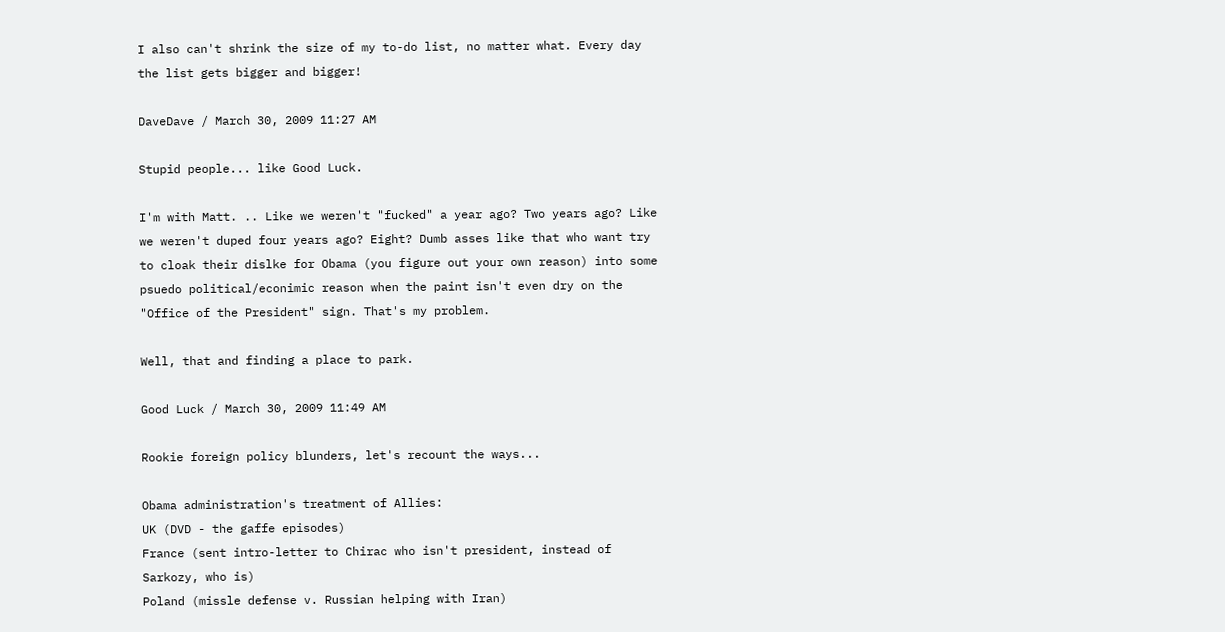I also can't shrink the size of my to-do list, no matter what. Every day the list gets bigger and bigger!

DaveDave / March 30, 2009 11:27 AM

Stupid people... like Good Luck.

I'm with Matt. .. Like we weren't "fucked" a year ago? Two years ago? Like we weren't duped four years ago? Eight? Dumb asses like that who want try to cloak their dislke for Obama (you figure out your own reason) into some psuedo political/econimic reason when the paint isn't even dry on the "Office of the President" sign. That's my problem.

Well, that and finding a place to park.

Good Luck / March 30, 2009 11:49 AM

Rookie foreign policy blunders, let's recount the ways...

Obama administration's treatment of Allies:
UK (DVD - the gaffe episodes)
France (sent intro-letter to Chirac who isn't president, instead of Sarkozy, who is)
Poland (missle defense v. Russian helping with Iran)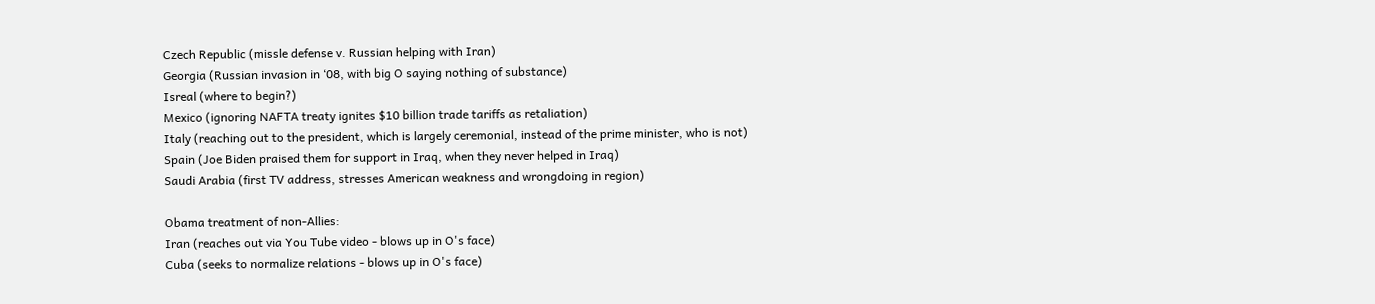Czech Republic (missle defense v. Russian helping with Iran)
Georgia (Russian invasion in ‘08, with big O saying nothing of substance)
Isreal (where to begin?)
Mexico (ignoring NAFTA treaty ignites $10 billion trade tariffs as retaliation)
Italy (reaching out to the president, which is largely ceremonial, instead of the prime minister, who is not)
Spain (Joe Biden praised them for support in Iraq, when they never helped in Iraq)
Saudi Arabia (first TV address, stresses American weakness and wrongdoing in region)

Obama treatment of non-Allies:
Iran (reaches out via You Tube video - blows up in O's face)
Cuba (seeks to normalize relations - blows up in O's face)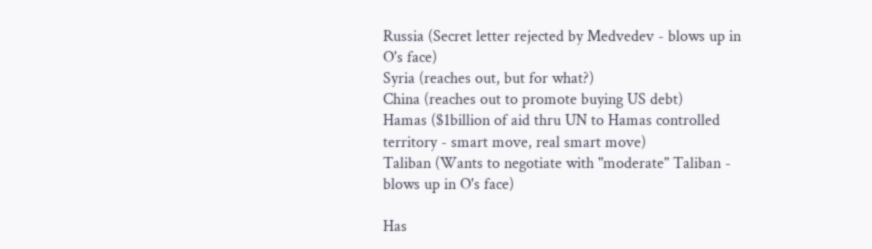Russia (Secret letter rejected by Medvedev - blows up in O's face)
Syria (reaches out, but for what?)
China (reaches out to promote buying US debt)
Hamas ($1billion of aid thru UN to Hamas controlled territory - smart move, real smart move)
Taliban (Wants to negotiate with "moderate" Taliban - blows up in O's face)

Has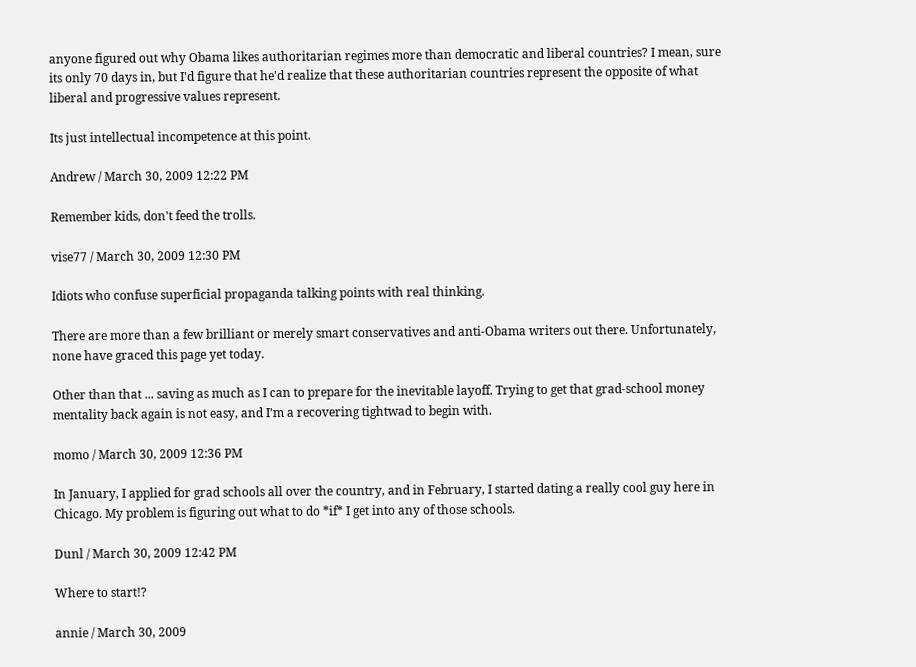anyone figured out why Obama likes authoritarian regimes more than democratic and liberal countries? I mean, sure its only 70 days in, but I'd figure that he'd realize that these authoritarian countries represent the opposite of what liberal and progressive values represent.

Its just intellectual incompetence at this point.

Andrew / March 30, 2009 12:22 PM

Remember kids, don't feed the trolls.

vise77 / March 30, 2009 12:30 PM

Idiots who confuse superficial propaganda talking points with real thinking.

There are more than a few brilliant or merely smart conservatives and anti-Obama writers out there. Unfortunately, none have graced this page yet today.

Other than that ... saving as much as I can to prepare for the inevitable layoff. Trying to get that grad-school money mentality back again is not easy, and I'm a recovering tightwad to begin with.

momo / March 30, 2009 12:36 PM

In January, I applied for grad schools all over the country, and in February, I started dating a really cool guy here in Chicago. My problem is figuring out what to do *if* I get into any of those schools.

Dunl / March 30, 2009 12:42 PM

Where to start!?

annie / March 30, 2009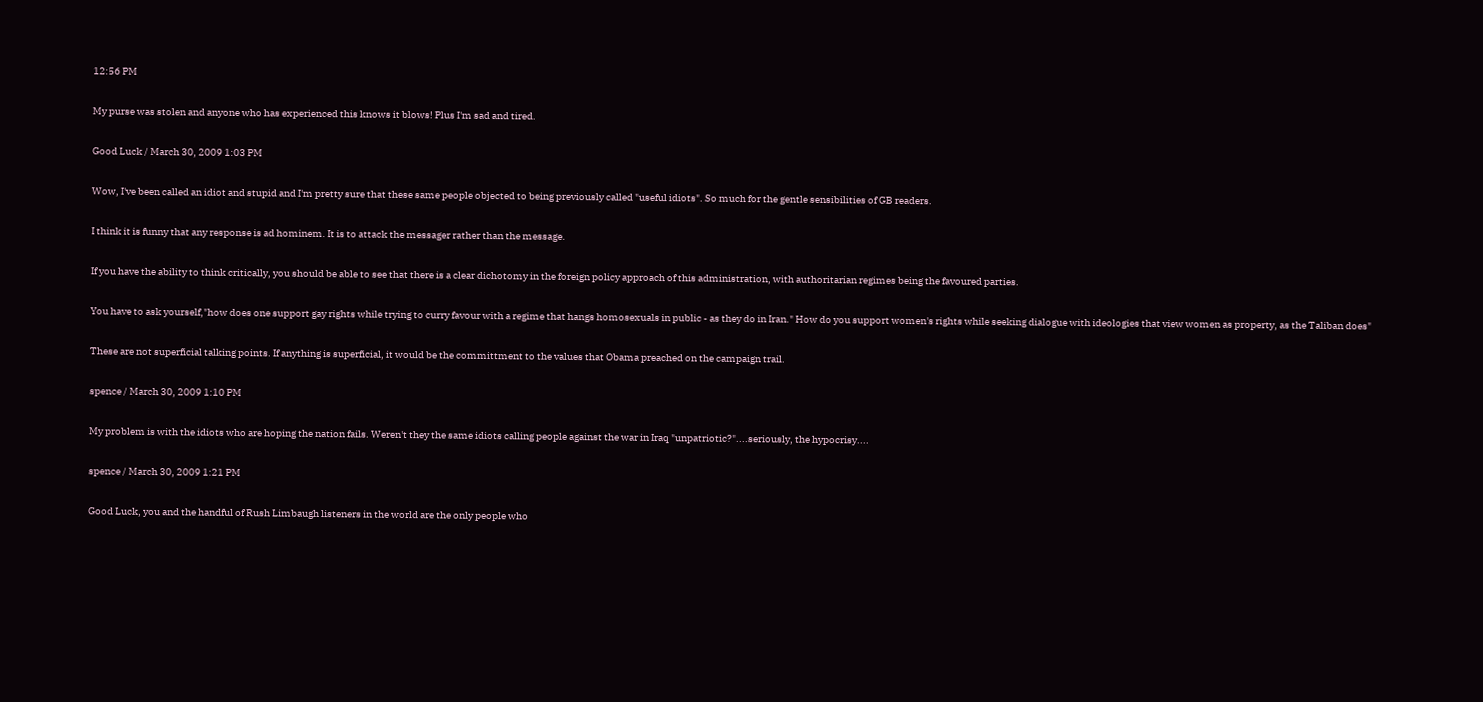12:56 PM

My purse was stolen and anyone who has experienced this knows it blows! Plus I'm sad and tired.

Good Luck / March 30, 2009 1:03 PM

Wow, I've been called an idiot and stupid and I'm pretty sure that these same people objected to being previously called "useful idiots". So much for the gentle sensibilities of GB readers.

I think it is funny that any response is ad hominem. It is to attack the messager rather than the message.

If you have the ability to think critically, you should be able to see that there is a clear dichotomy in the foreign policy approach of this administration, with authoritarian regimes being the favoured parties.

You have to ask yourself,"how does one support gay rights while trying to curry favour with a regime that hangs homosexuals in public - as they do in Iran." How do you support women's rights while seeking dialogue with ideologies that view women as property, as the Taliban does"

These are not superficial talking points. If anything is superficial, it would be the committment to the values that Obama preached on the campaign trail.

spence / March 30, 2009 1:10 PM

My problem is with the idiots who are hoping the nation fails. Weren't they the same idiots calling people against the war in Iraq "unpatriotic?"....seriously, the hypocrisy....

spence / March 30, 2009 1:21 PM

Good Luck, you and the handful of Rush Limbaugh listeners in the world are the only people who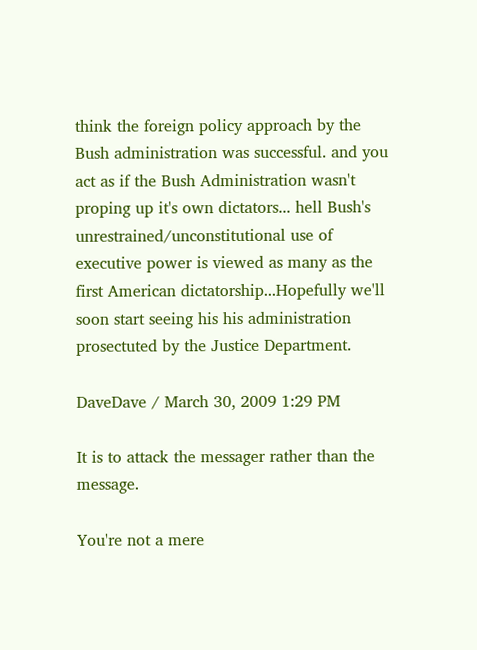think the foreign policy approach by the Bush administration was successful. and you act as if the Bush Administration wasn't proping up it's own dictators... hell Bush's unrestrained/unconstitutional use of executive power is viewed as many as the first American dictatorship...Hopefully we'll soon start seeing his his administration prosectuted by the Justice Department.

DaveDave / March 30, 2009 1:29 PM

It is to attack the messager rather than the message.

You're not a mere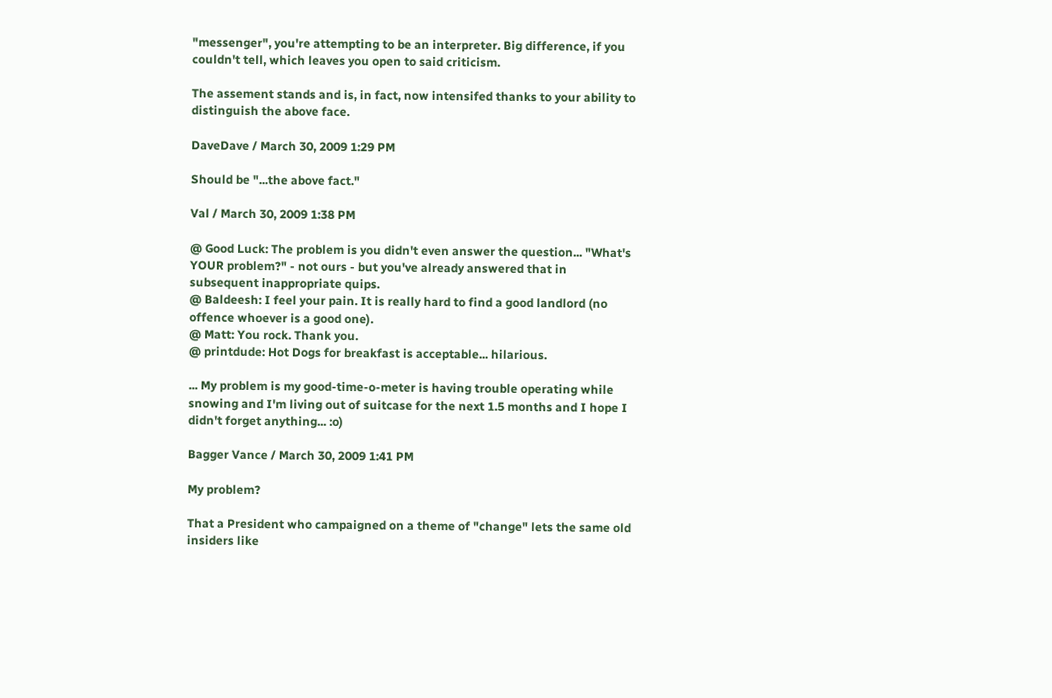"messenger", you're attempting to be an interpreter. Big difference, if you couldn't tell, which leaves you open to said criticism.

The assement stands and is, in fact, now intensifed thanks to your ability to distinguish the above face.

DaveDave / March 30, 2009 1:29 PM

Should be "...the above fact."

Val / March 30, 2009 1:38 PM

@ Good Luck: The problem is you didn't even answer the question... "What's YOUR problem?" - not ours - but you've already answered that in subsequent inappropriate quips.
@ Baldeesh: I feel your pain. It is really hard to find a good landlord (no offence whoever is a good one).
@ Matt: You rock. Thank you.
@ printdude: Hot Dogs for breakfast is acceptable... hilarious.

... My problem is my good-time-o-meter is having trouble operating while snowing and I'm living out of suitcase for the next 1.5 months and I hope I didn't forget anything... :o)

Bagger Vance / March 30, 2009 1:41 PM

My problem?

That a President who campaigned on a theme of "change" lets the same old insiders like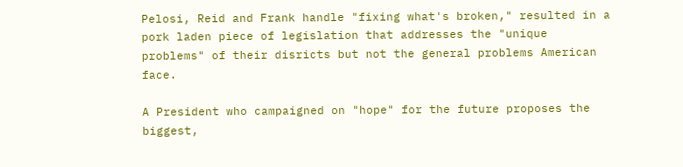Pelosi, Reid and Frank handle "fixing what's broken," resulted in a pork laden piece of legislation that addresses the "unique problems" of their disricts but not the general problems American face.

A President who campaigned on "hope" for the future proposes the biggest,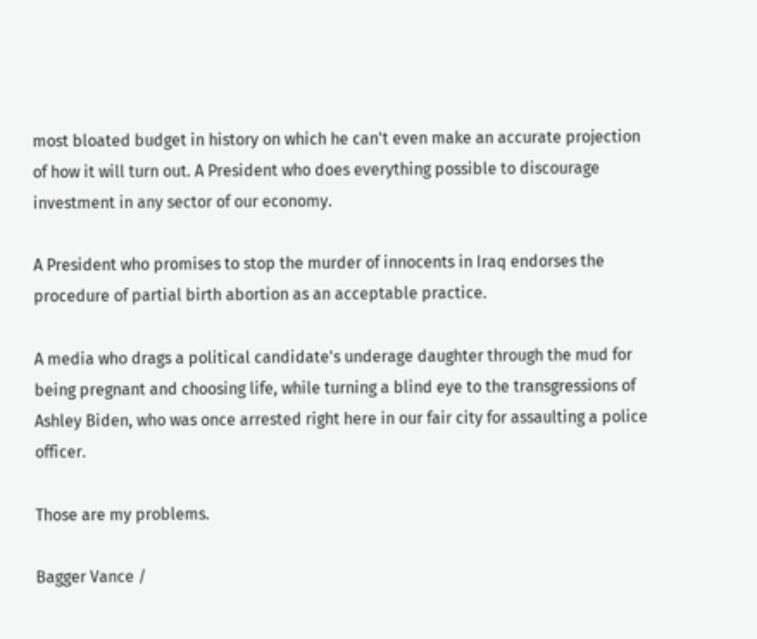most bloated budget in history on which he can't even make an accurate projection of how it will turn out. A President who does everything possible to discourage investment in any sector of our economy.

A President who promises to stop the murder of innocents in Iraq endorses the procedure of partial birth abortion as an acceptable practice.

A media who drags a political candidate's underage daughter through the mud for being pregnant and choosing life, while turning a blind eye to the transgressions of Ashley Biden, who was once arrested right here in our fair city for assaulting a police officer.

Those are my problems.

Bagger Vance /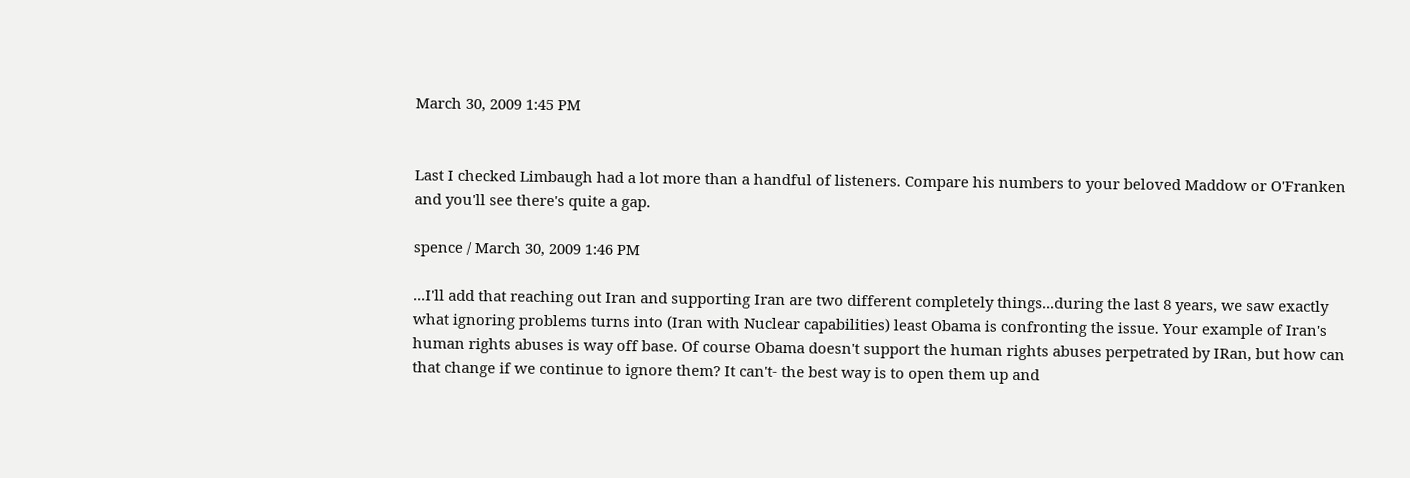March 30, 2009 1:45 PM


Last I checked Limbaugh had a lot more than a handful of listeners. Compare his numbers to your beloved Maddow or O'Franken and you'll see there's quite a gap.

spence / March 30, 2009 1:46 PM

...I'll add that reaching out Iran and supporting Iran are two different completely things...during the last 8 years, we saw exactly what ignoring problems turns into (Iran with Nuclear capabilities) least Obama is confronting the issue. Your example of Iran's human rights abuses is way off base. Of course Obama doesn't support the human rights abuses perpetrated by IRan, but how can that change if we continue to ignore them? It can't- the best way is to open them up and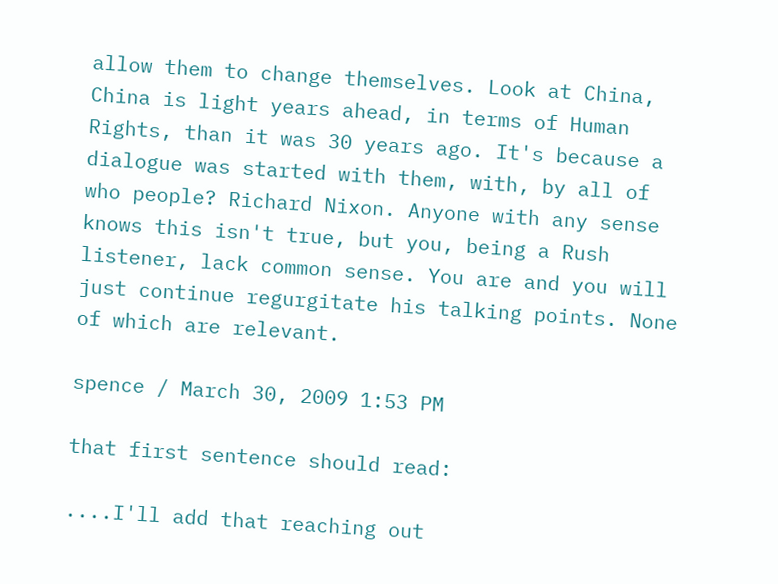allow them to change themselves. Look at China, China is light years ahead, in terms of Human Rights, than it was 30 years ago. It's because a dialogue was started with them, with, by all of who people? Richard Nixon. Anyone with any sense knows this isn't true, but you, being a Rush listener, lack common sense. You are and you will just continue regurgitate his talking points. None of which are relevant.

spence / March 30, 2009 1:53 PM

that first sentence should read:

....I'll add that reaching out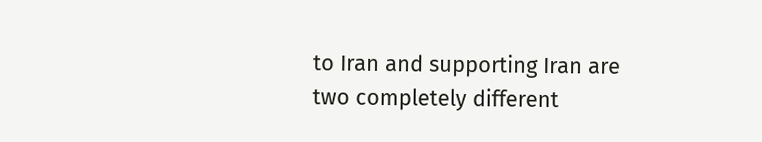to Iran and supporting Iran are two completely different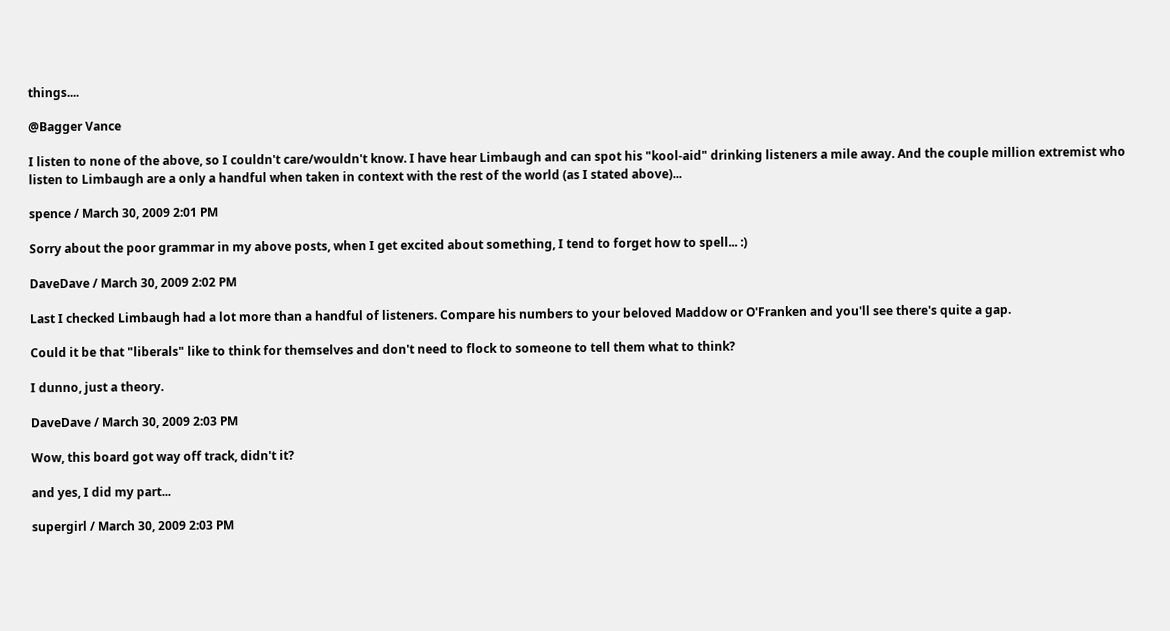things....

@Bagger Vance

I listen to none of the above, so I couldn't care/wouldn't know. I have hear Limbaugh and can spot his "kool-aid" drinking listeners a mile away. And the couple million extremist who listen to Limbaugh are a only a handful when taken in context with the rest of the world (as I stated above)...

spence / March 30, 2009 2:01 PM

Sorry about the poor grammar in my above posts, when I get excited about something, I tend to forget how to spell... :)

DaveDave / March 30, 2009 2:02 PM

Last I checked Limbaugh had a lot more than a handful of listeners. Compare his numbers to your beloved Maddow or O'Franken and you'll see there's quite a gap.

Could it be that "liberals" like to think for themselves and don't need to flock to someone to tell them what to think?

I dunno, just a theory.

DaveDave / March 30, 2009 2:03 PM

Wow, this board got way off track, didn't it?

and yes, I did my part...

supergirl / March 30, 2009 2:03 PM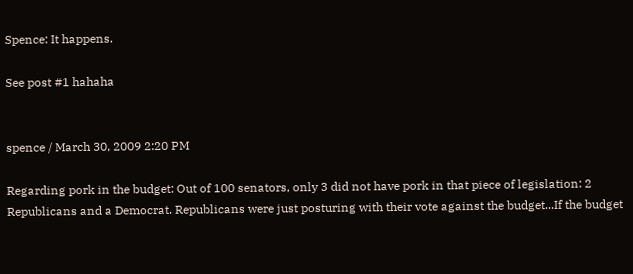Spence: It happens.

See post #1 hahaha


spence / March 30, 2009 2:20 PM

Regarding pork in the budget: Out of 100 senators, only 3 did not have pork in that piece of legislation: 2 Republicans and a Democrat. Republicans were just posturing with their vote against the budget...If the budget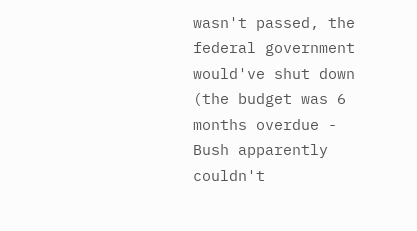wasn't passed, the federal government would've shut down (the budget was 6 months overdue - Bush apparently couldn't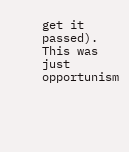get it passed). This was just opportunism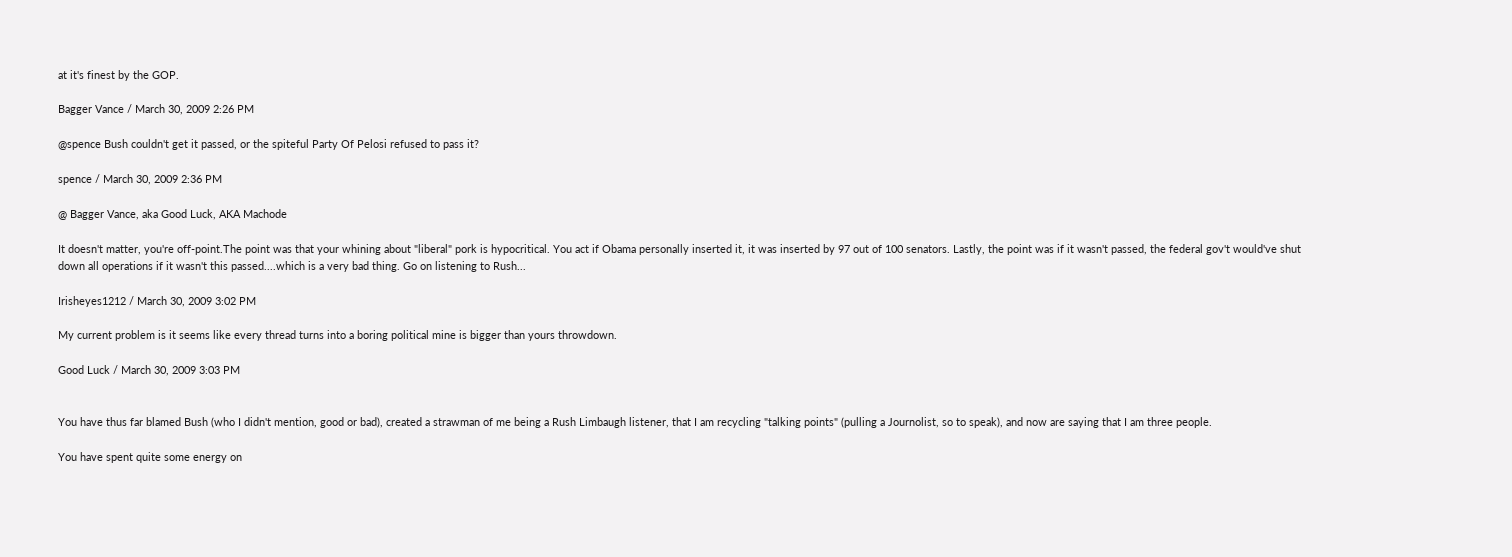at it's finest by the GOP.

Bagger Vance / March 30, 2009 2:26 PM

@spence Bush couldn't get it passed, or the spiteful Party Of Pelosi refused to pass it?

spence / March 30, 2009 2:36 PM

@ Bagger Vance, aka Good Luck, AKA Machode

It doesn't matter, you're off-point.The point was that your whining about "liberal" pork is hypocritical. You act if Obama personally inserted it, it was inserted by 97 out of 100 senators. Lastly, the point was if it wasn't passed, the federal gov't would've shut down all operations if it wasn't this passed....which is a very bad thing. Go on listening to Rush...

Irisheyes1212 / March 30, 2009 3:02 PM

My current problem is it seems like every thread turns into a boring political mine is bigger than yours throwdown.

Good Luck / March 30, 2009 3:03 PM


You have thus far blamed Bush (who I didn't mention, good or bad), created a strawman of me being a Rush Limbaugh listener, that I am recycling "talking points" (pulling a Journolist, so to speak), and now are saying that I am three people.

You have spent quite some energy on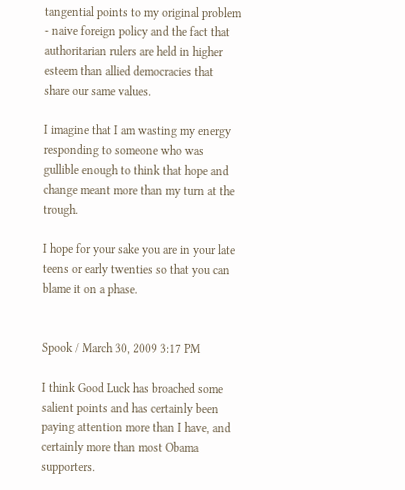tangential points to my original problem - naive foreign policy and the fact that authoritarian rulers are held in higher esteem than allied democracies that share our same values.

I imagine that I am wasting my energy responding to someone who was gullible enough to think that hope and change meant more than my turn at the trough.

I hope for your sake you are in your late teens or early twenties so that you can blame it on a phase.


Spook / March 30, 2009 3:17 PM

I think Good Luck has broached some salient points and has certainly been paying attention more than I have, and certainly more than most Obama supporters.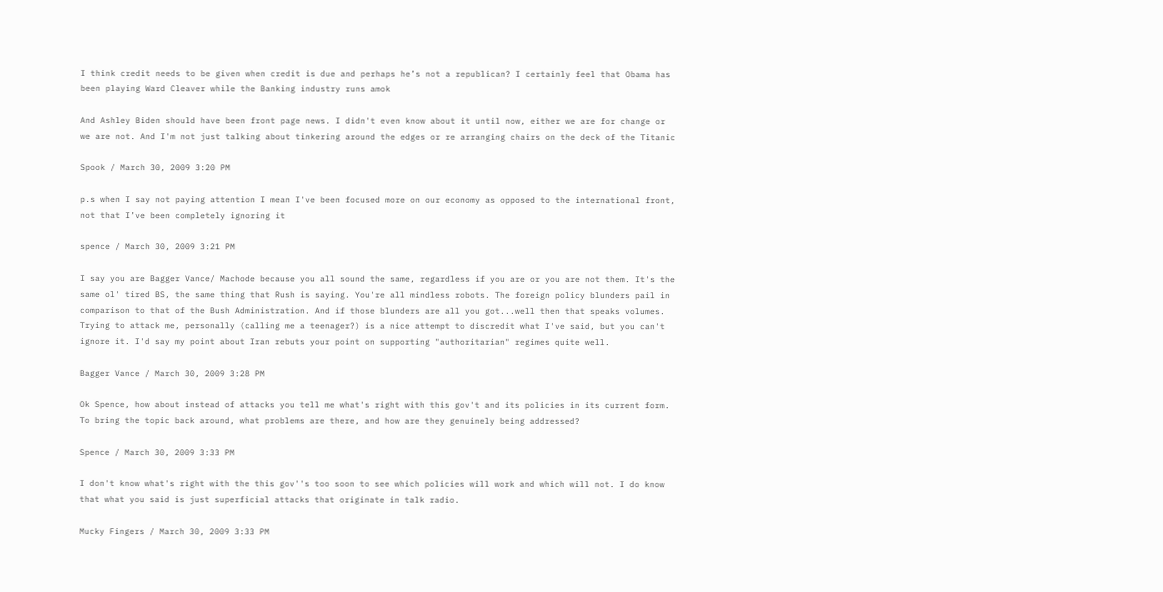I think credit needs to be given when credit is due and perhaps he’s not a republican? I certainly feel that Obama has been playing Ward Cleaver while the Banking industry runs amok

And Ashley Biden should have been front page news. I didn't even know about it until now, either we are for change or we are not. And I'm not just talking about tinkering around the edges or re arranging chairs on the deck of the Titanic

Spook / March 30, 2009 3:20 PM

p.s when I say not paying attention I mean I've been focused more on our economy as opposed to the international front, not that I’ve been completely ignoring it

spence / March 30, 2009 3:21 PM

I say you are Bagger Vance/ Machode because you all sound the same, regardless if you are or you are not them. It's the same ol' tired BS, the same thing that Rush is saying. You're all mindless robots. The foreign policy blunders pail in comparison to that of the Bush Administration. And if those blunders are all you got...well then that speaks volumes. Trying to attack me, personally (calling me a teenager?) is a nice attempt to discredit what I've said, but you can't ignore it. I'd say my point about Iran rebuts your point on supporting "authoritarian" regimes quite well.

Bagger Vance / March 30, 2009 3:28 PM

Ok Spence, how about instead of attacks you tell me what's right with this gov't and its policies in its current form. To bring the topic back around, what problems are there, and how are they genuinely being addressed?

Spence / March 30, 2009 3:33 PM

I don't know what's right with the this gov''s too soon to see which policies will work and which will not. I do know that what you said is just superficial attacks that originate in talk radio.

Mucky Fingers / March 30, 2009 3:33 PM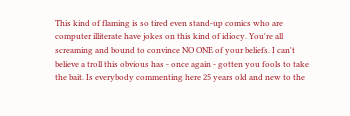This kind of flaming is so tired even stand-up comics who are computer illiterate have jokes on this kind of idiocy. You're all screaming and bound to convince NO ONE of your beliefs. I can't believe a troll this obvious has - once again - gotten you fools to take the bait. Is everybody commenting here 25 years old and new to the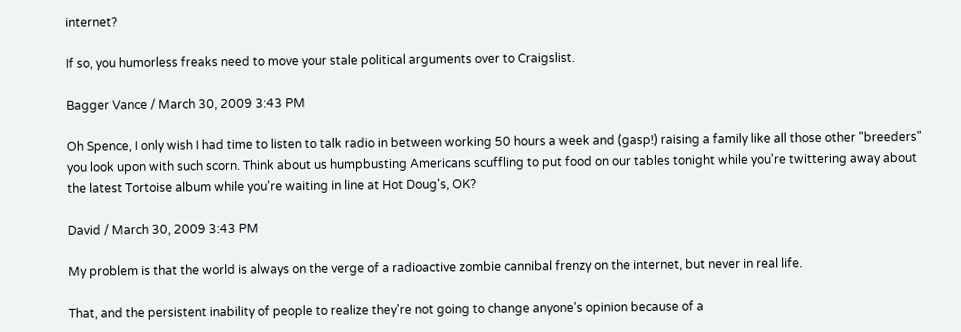internet?

If so, you humorless freaks need to move your stale political arguments over to Craigslist.

Bagger Vance / March 30, 2009 3:43 PM

Oh Spence, I only wish I had time to listen to talk radio in between working 50 hours a week and (gasp!) raising a family like all those other "breeders" you look upon with such scorn. Think about us humpbusting Americans scuffling to put food on our tables tonight while you're twittering away about the latest Tortoise album while you're waiting in line at Hot Doug's, OK?

David / March 30, 2009 3:43 PM

My problem is that the world is always on the verge of a radioactive zombie cannibal frenzy on the internet, but never in real life.

That, and the persistent inability of people to realize they're not going to change anyone's opinion because of a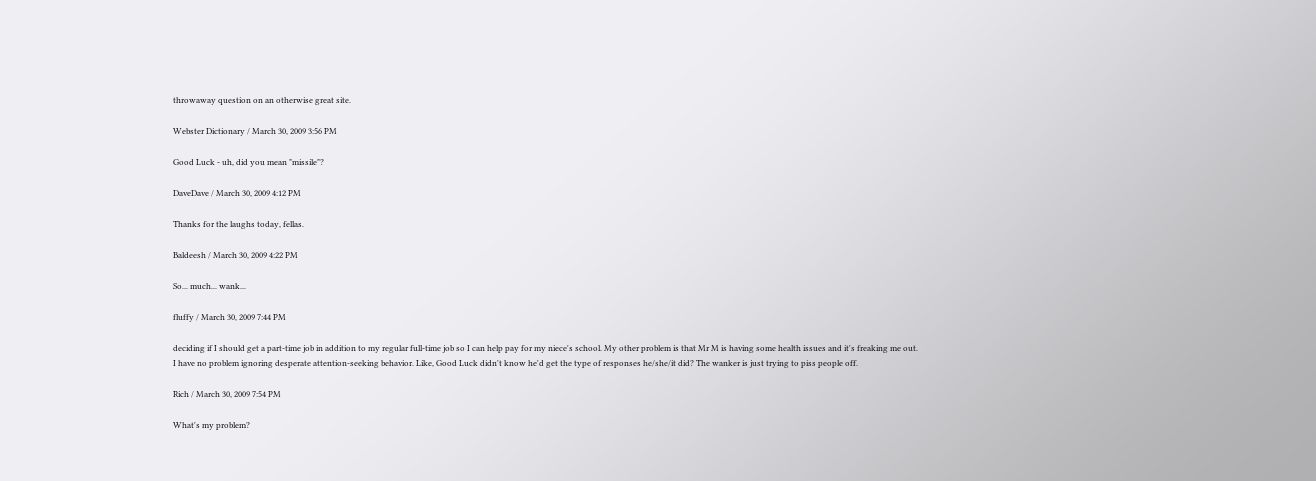throwaway question on an otherwise great site.

Webster Dictionary / March 30, 2009 3:56 PM

Good Luck - uh, did you mean "missile"?

DaveDave / March 30, 2009 4:12 PM

Thanks for the laughs today, fellas.

Baldeesh / March 30, 2009 4:22 PM

So... much... wank...

fluffy / March 30, 2009 7:44 PM

deciding if I should get a part-time job in addition to my regular full-time job so I can help pay for my niece's school. My other problem is that Mr M is having some health issues and it's freaking me out.
I have no problem ignoring desperate attention-seeking behavior. Like, Good Luck didn't know he'd get the type of responses he/she/it did? The wanker is just trying to piss people off.

Rich / March 30, 2009 7:54 PM

What's my problem?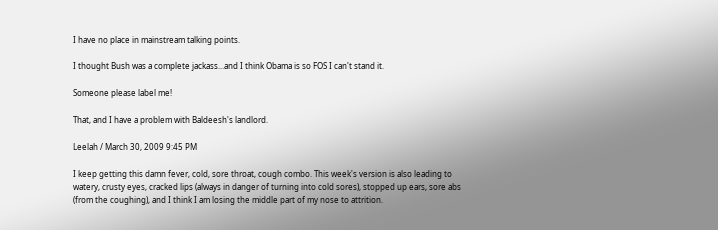I have no place in mainstream talking points.

I thought Bush was a complete jackass...and I think Obama is so FOS I can't stand it.

Someone please label me!

That, and I have a problem with Baldeesh's landlord.

Leelah / March 30, 2009 9:45 PM

I keep getting this damn fever, cold, sore throat, cough combo. This week's version is also leading to watery, crusty eyes, cracked lips (always in danger of turning into cold sores), stopped up ears, sore abs (from the coughing), and I think I am losing the middle part of my nose to attrition.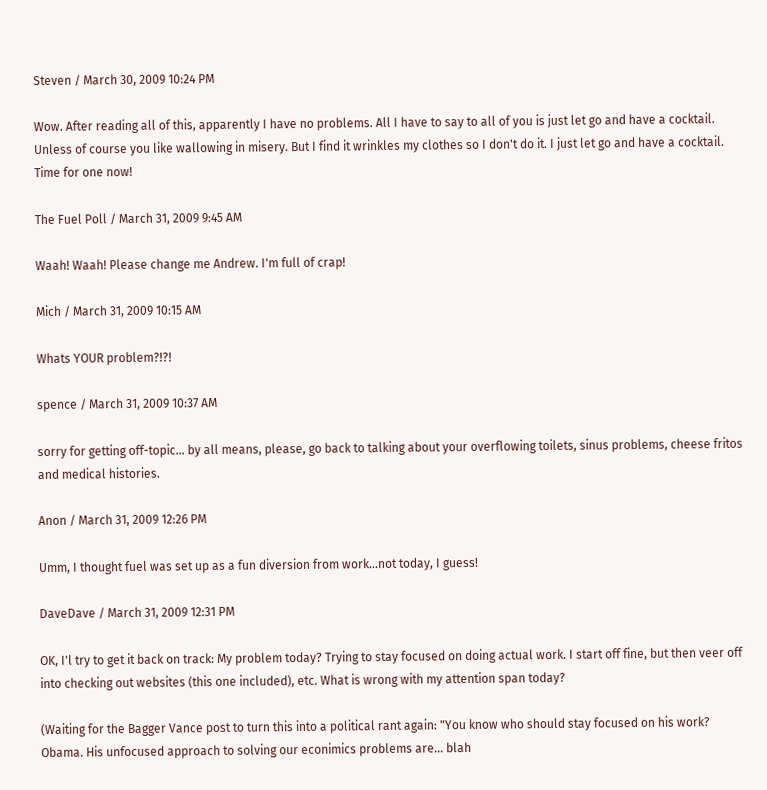Steven / March 30, 2009 10:24 PM

Wow. After reading all of this, apparently I have no problems. All I have to say to all of you is just let go and have a cocktail. Unless of course you like wallowing in misery. But I find it wrinkles my clothes so I don't do it. I just let go and have a cocktail. Time for one now!

The Fuel Poll / March 31, 2009 9:45 AM

Waah! Waah! Please change me Andrew. I'm full of crap!

Mich / March 31, 2009 10:15 AM

Whats YOUR problem?!?!

spence / March 31, 2009 10:37 AM

sorry for getting off-topic... by all means, please, go back to talking about your overflowing toilets, sinus problems, cheese fritos and medical histories.

Anon / March 31, 2009 12:26 PM

Umm, I thought fuel was set up as a fun diversion from work...not today, I guess!

DaveDave / March 31, 2009 12:31 PM

OK, I'l try to get it back on track: My problem today? Trying to stay focused on doing actual work. I start off fine, but then veer off into checking out websites (this one included), etc. What is wrong with my attention span today?

(Waiting for the Bagger Vance post to turn this into a political rant again: "You know who should stay focused on his work? Obama. His unfocused approach to solving our econimics problems are... blah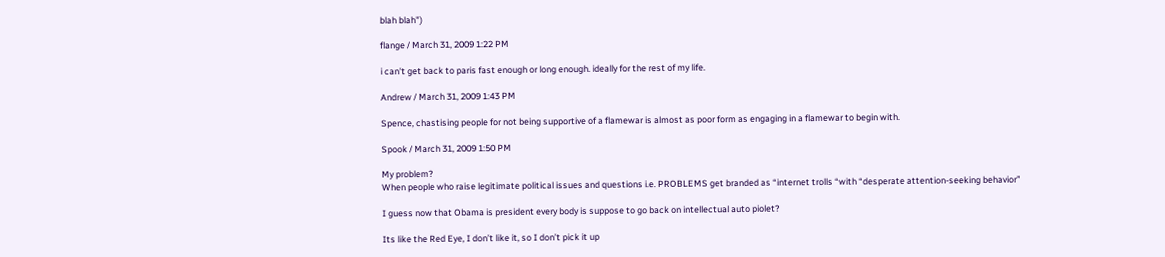blah blah")

flange / March 31, 2009 1:22 PM

i can't get back to paris fast enough or long enough. ideally for the rest of my life.

Andrew / March 31, 2009 1:43 PM

Spence, chastising people for not being supportive of a flamewar is almost as poor form as engaging in a flamewar to begin with.

Spook / March 31, 2009 1:50 PM

My problem?
When people who raise legitimate political issues and questions i.e. PROBLEMS get branded as “internet trolls “with “desperate attention-seeking behavior”

I guess now that Obama is president every body is suppose to go back on intellectual auto piolet?

Its like the Red Eye, I don’t like it, so I don’t pick it up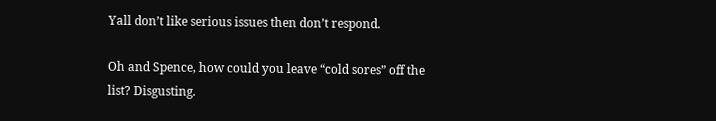Yall don’t like serious issues then don’t respond.

Oh and Spence, how could you leave “cold sores” off the list? Disgusting.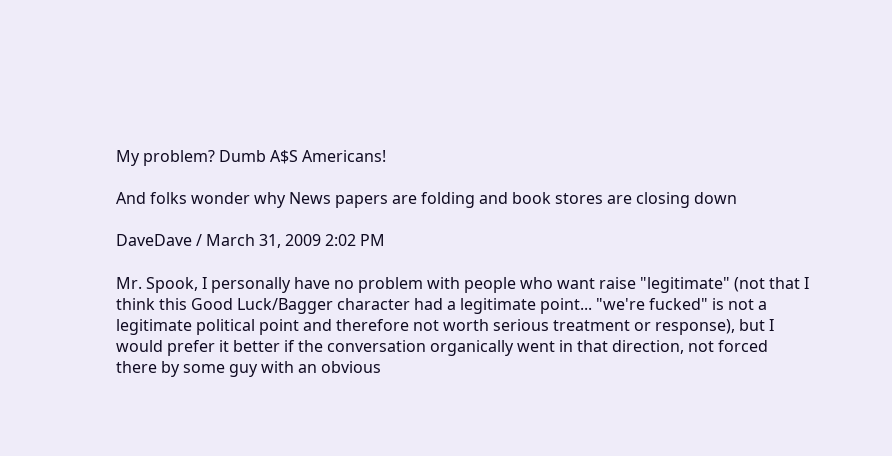My problem? Dumb A$S Americans!

And folks wonder why News papers are folding and book stores are closing down

DaveDave / March 31, 2009 2:02 PM

Mr. Spook, I personally have no problem with people who want raise "legitimate" (not that I think this Good Luck/Bagger character had a legitimate point... "we're fucked" is not a legitimate political point and therefore not worth serious treatment or response), but I would prefer it better if the conversation organically went in that direction, not forced there by some guy with an obvious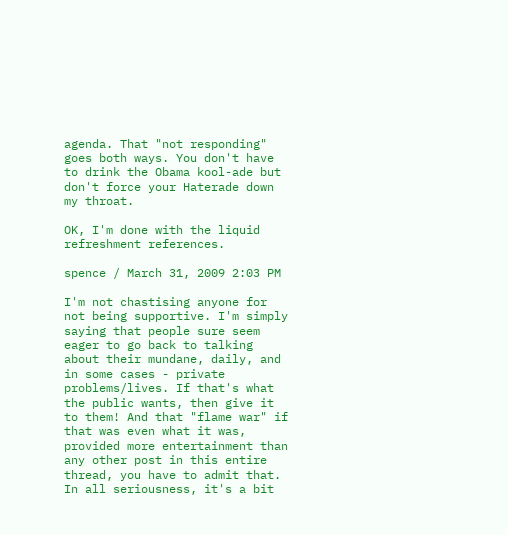agenda. That "not responding" goes both ways. You don't have to drink the Obama kool-ade but don't force your Haterade down my throat.

OK, I'm done with the liquid refreshment references.

spence / March 31, 2009 2:03 PM

I'm not chastising anyone for not being supportive. I'm simply saying that people sure seem eager to go back to talking about their mundane, daily, and in some cases - private problems/lives. If that's what the public wants, then give it to them! And that "flame war" if that was even what it was, provided more entertainment than any other post in this entire thread, you have to admit that. In all seriousness, it's a bit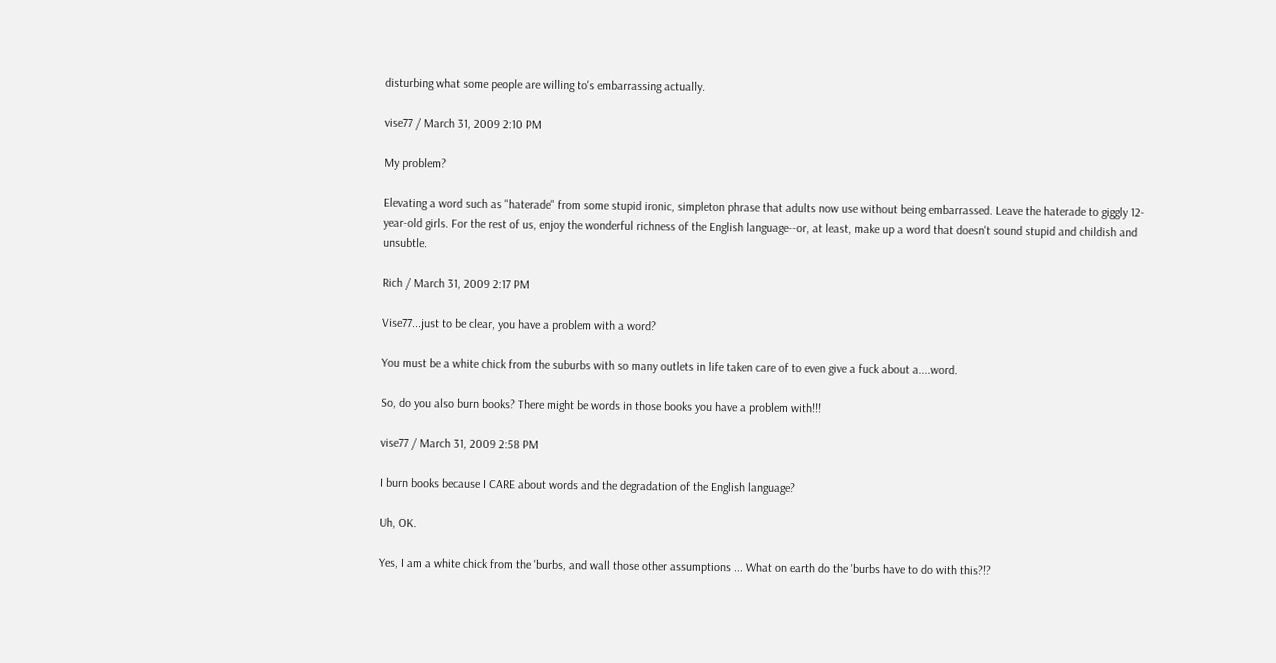disturbing what some people are willing to's embarrassing actually.

vise77 / March 31, 2009 2:10 PM

My problem?

Elevating a word such as "haterade" from some stupid ironic, simpleton phrase that adults now use without being embarrassed. Leave the haterade to giggly 12-year-old girls. For the rest of us, enjoy the wonderful richness of the English language--or, at least, make up a word that doesn't sound stupid and childish and unsubtle.

Rich / March 31, 2009 2:17 PM

Vise77...just to be clear, you have a problem with a word?

You must be a white chick from the suburbs with so many outlets in life taken care of to even give a fuck about a....word.

So, do you also burn books? There might be words in those books you have a problem with!!!

vise77 / March 31, 2009 2:58 PM

I burn books because I CARE about words and the degradation of the English language?

Uh, OK.

Yes, I am a white chick from the 'burbs, and wall those other assumptions ... What on earth do the 'burbs have to do with this?!?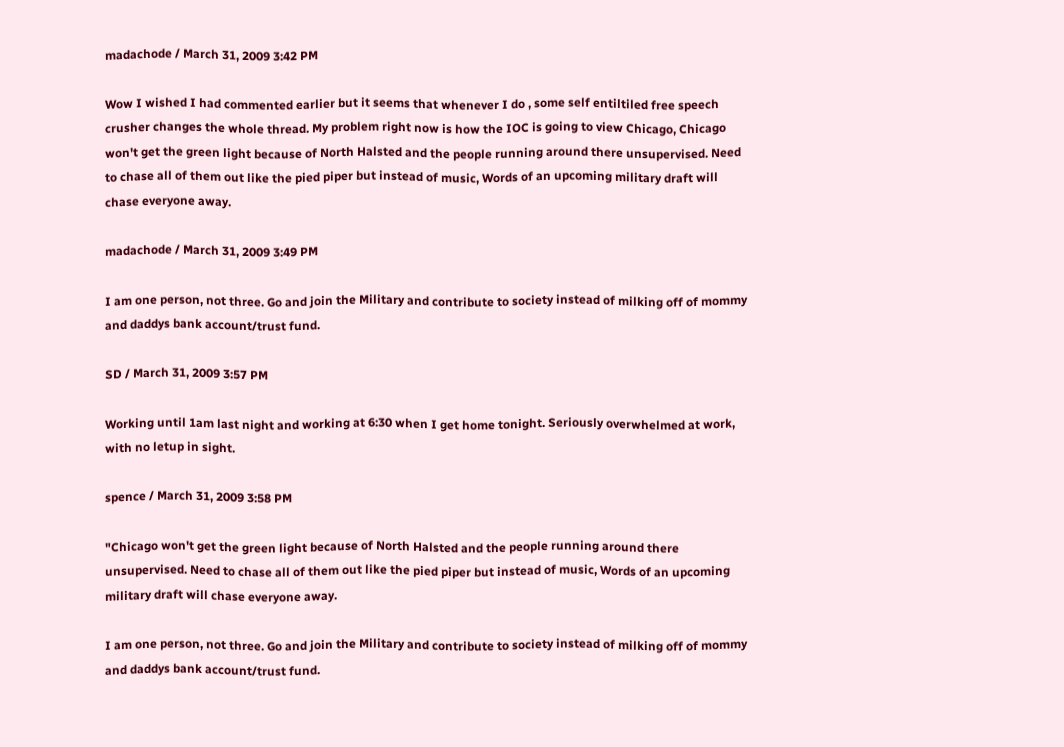madachode / March 31, 2009 3:42 PM

Wow I wished I had commented earlier but it seems that whenever I do , some self entiltiled free speech crusher changes the whole thread. My problem right now is how the IOC is going to view Chicago, Chicago won't get the green light because of North Halsted and the people running around there unsupervised. Need to chase all of them out like the pied piper but instead of music, Words of an upcoming military draft will chase everyone away.

madachode / March 31, 2009 3:49 PM

I am one person, not three. Go and join the Military and contribute to society instead of milking off of mommy and daddys bank account/trust fund.

SD / March 31, 2009 3:57 PM

Working until 1am last night and working at 6:30 when I get home tonight. Seriously overwhelmed at work, with no letup in sight.

spence / March 31, 2009 3:58 PM

"Chicago won't get the green light because of North Halsted and the people running around there unsupervised. Need to chase all of them out like the pied piper but instead of music, Words of an upcoming military draft will chase everyone away.

I am one person, not three. Go and join the Military and contribute to society instead of milking off of mommy and daddys bank account/trust fund.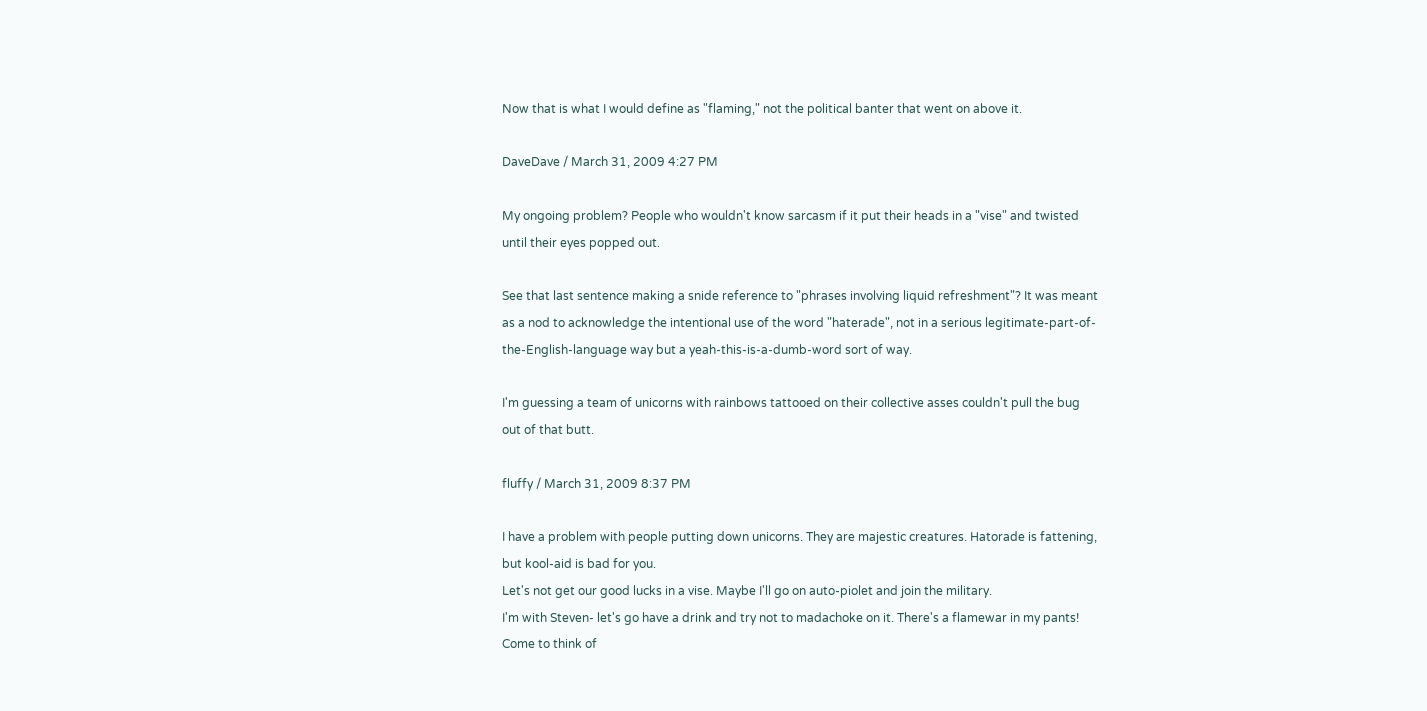Now that is what I would define as "flaming," not the political banter that went on above it.

DaveDave / March 31, 2009 4:27 PM

My ongoing problem? People who wouldn't know sarcasm if it put their heads in a "vise" and twisted until their eyes popped out.

See that last sentence making a snide reference to "phrases involving liquid refreshment"? It was meant as a nod to acknowledge the intentional use of the word "haterade", not in a serious legitimate-part-of-the-English-language way but a yeah-this-is-a-dumb-word sort of way.

I'm guessing a team of unicorns with rainbows tattooed on their collective asses couldn't pull the bug out of that butt.

fluffy / March 31, 2009 8:37 PM

I have a problem with people putting down unicorns. They are majestic creatures. Hatorade is fattening, but kool-aid is bad for you.
Let's not get our good lucks in a vise. Maybe I'll go on auto-piolet and join the military.
I'm with Steven- let's go have a drink and try not to madachoke on it. There's a flamewar in my pants!
Come to think of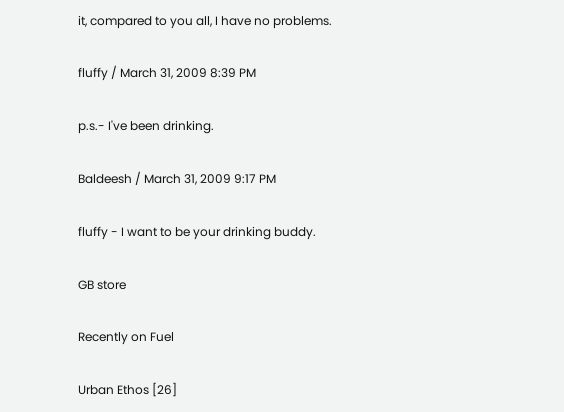it, compared to you all, I have no problems.

fluffy / March 31, 2009 8:39 PM

p.s.- I've been drinking.

Baldeesh / March 31, 2009 9:17 PM

fluffy - I want to be your drinking buddy.

GB store

Recently on Fuel

Urban Ethos [26]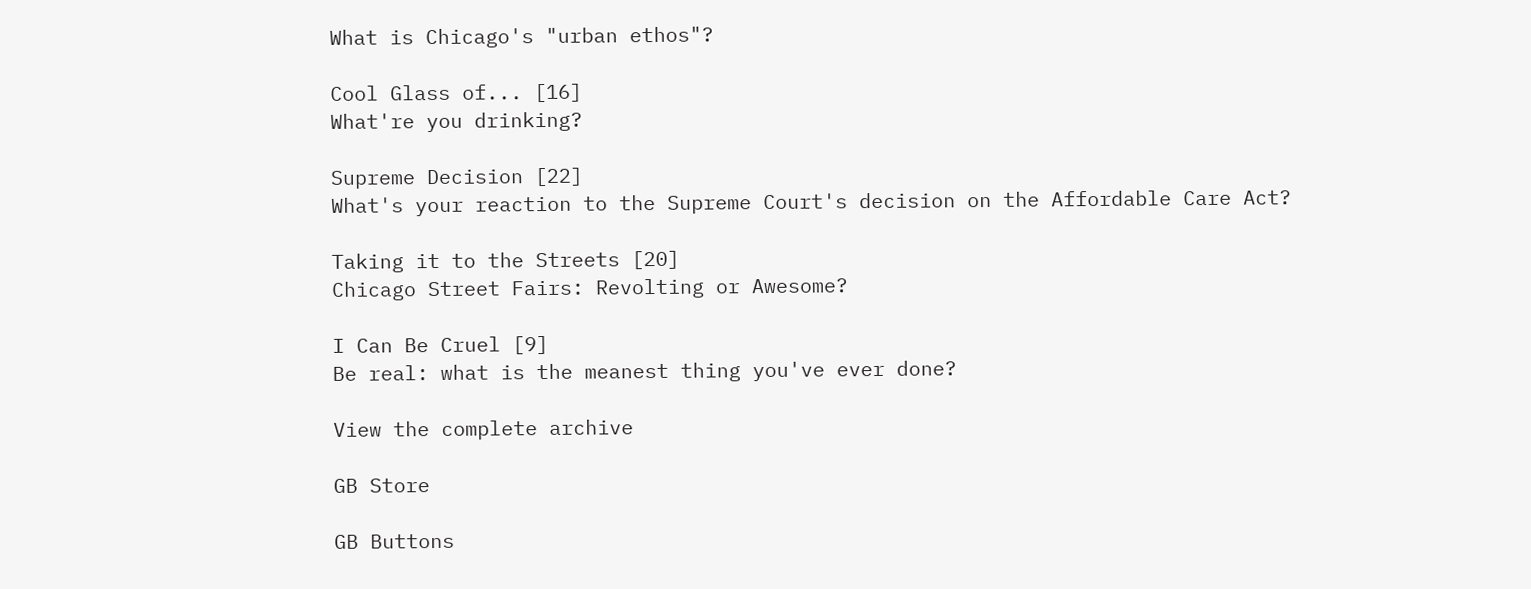What is Chicago's "urban ethos"?

Cool Glass of... [16]
What're you drinking?

Supreme Decision [22]
What's your reaction to the Supreme Court's decision on the Affordable Care Act?

Taking it to the Streets [20]
Chicago Street Fairs: Revolting or Awesome?

I Can Be Cruel [9]
Be real: what is the meanest thing you've ever done?

View the complete archive

GB Store

GB Buttons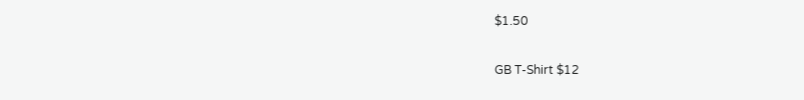$1.50

GB T-Shirt $12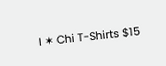I ✶ Chi T-Shirts $15